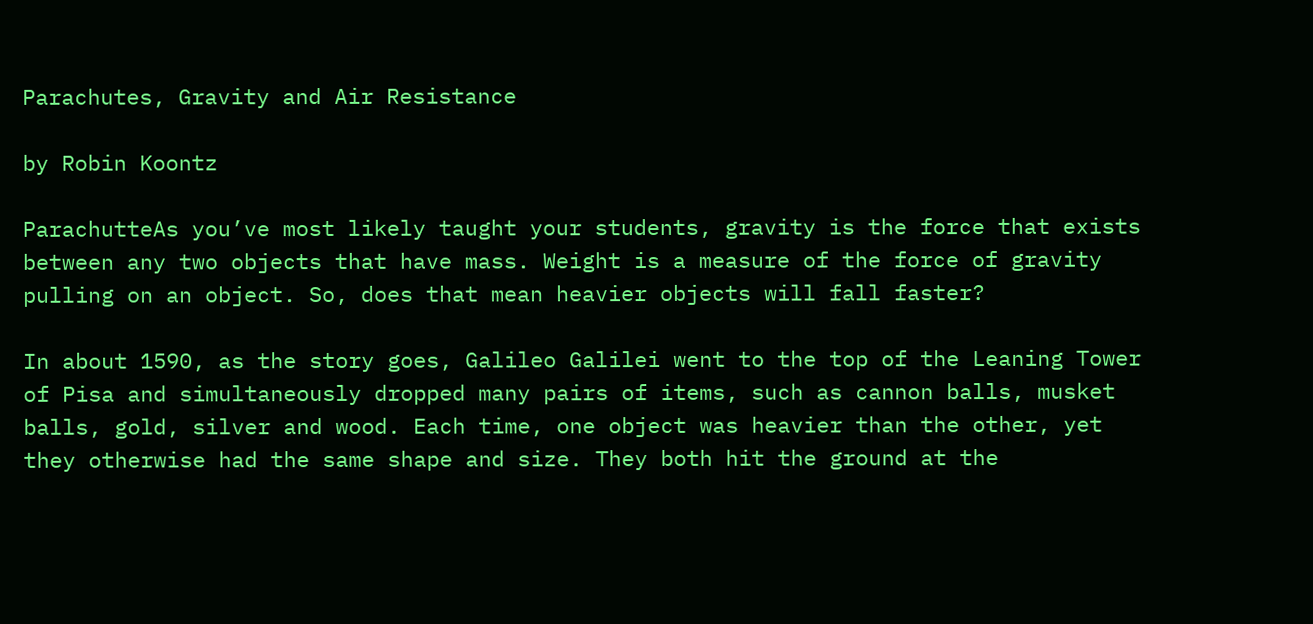Parachutes, Gravity and Air Resistance

by Robin Koontz

ParachutteAs you’ve most likely taught your students, gravity is the force that exists between any two objects that have mass. Weight is a measure of the force of gravity pulling on an object. So, does that mean heavier objects will fall faster?

In about 1590, as the story goes, Galileo Galilei went to the top of the Leaning Tower of Pisa and simultaneously dropped many pairs of items, such as cannon balls, musket balls, gold, silver and wood. Each time, one object was heavier than the other, yet they otherwise had the same shape and size. They both hit the ground at the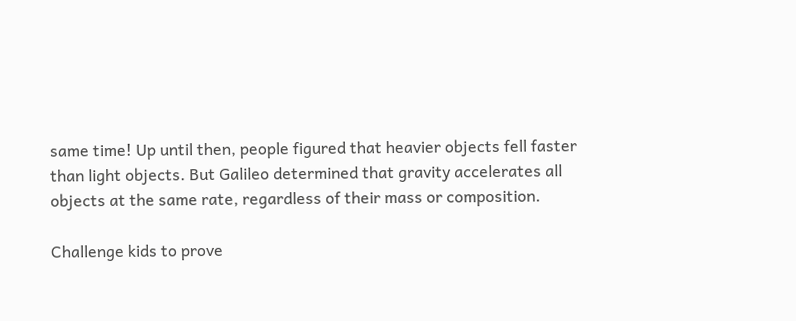same time! Up until then, people figured that heavier objects fell faster than light objects. But Galileo determined that gravity accelerates all objects at the same rate, regardless of their mass or composition.

Challenge kids to prove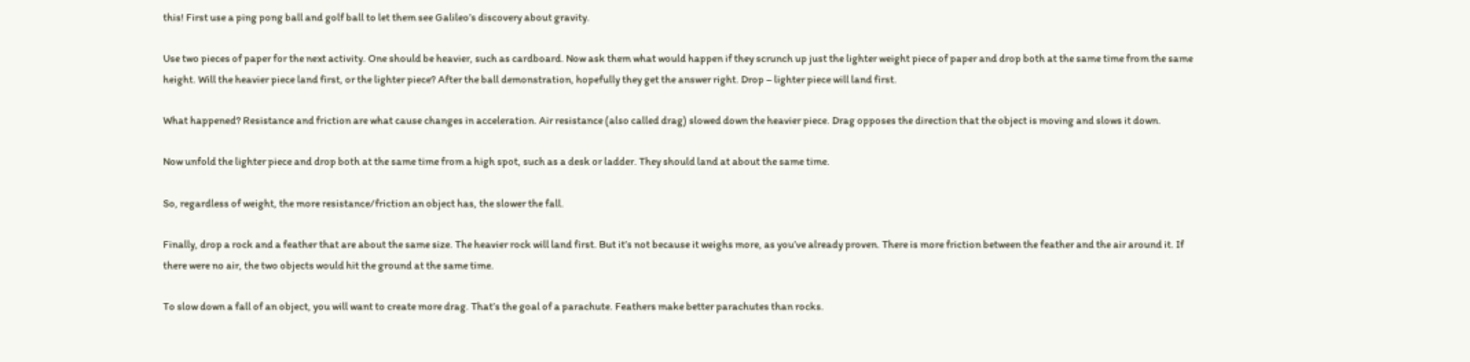this! First use a ping pong ball and golf ball to let them see Galileo’s discovery about gravity.

Use two pieces of paper for the next activity. One should be heavier, such as cardboard. Now ask them what would happen if they scrunch up just the lighter weight piece of paper and drop both at the same time from the same height. Will the heavier piece land first, or the lighter piece? After the ball demonstration, hopefully they get the answer right. Drop – lighter piece will land first.

What happened? Resistance and friction are what cause changes in acceleration. Air resistance (also called drag) slowed down the heavier piece. Drag opposes the direction that the object is moving and slows it down.

Now unfold the lighter piece and drop both at the same time from a high spot, such as a desk or ladder. They should land at about the same time.

So, regardless of weight, the more resistance/friction an object has, the slower the fall.

Finally, drop a rock and a feather that are about the same size. The heavier rock will land first. But it’s not because it weighs more, as you’ve already proven. There is more friction between the feather and the air around it. If there were no air, the two objects would hit the ground at the same time.

To slow down a fall of an object, you will want to create more drag. That’s the goal of a parachute. Feathers make better parachutes than rocks.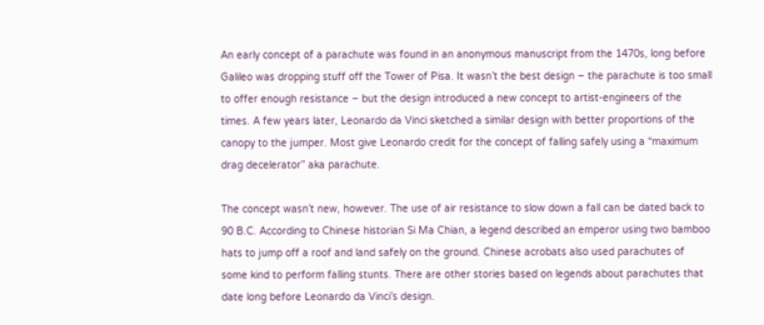An early concept of a parachute was found in an anonymous manuscript from the 1470s, long before Galileo was dropping stuff off the Tower of Pisa. It wasn’t the best design – the parachute is too small to offer enough resistance – but the design introduced a new concept to artist-engineers of the times. A few years later, Leonardo da Vinci sketched a similar design with better proportions of the canopy to the jumper. Most give Leonardo credit for the concept of falling safely using a “maximum drag decelerator” aka parachute.

The concept wasn’t new, however. The use of air resistance to slow down a fall can be dated back to 90 B.C. According to Chinese historian Si Ma Chian, a legend described an emperor using two bamboo hats to jump off a roof and land safely on the ground. Chinese acrobats also used parachutes of some kind to perform falling stunts. There are other stories based on legends about parachutes that date long before Leonardo da Vinci’s design.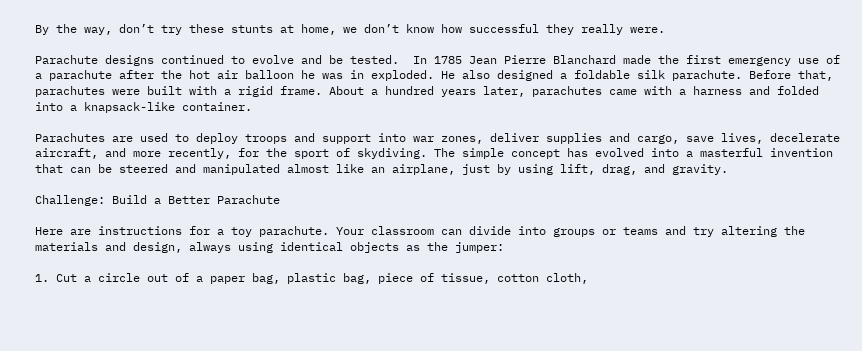By the way, don’t try these stunts at home, we don’t know how successful they really were.

Parachute designs continued to evolve and be tested.  In 1785 Jean Pierre Blanchard made the first emergency use of a parachute after the hot air balloon he was in exploded. He also designed a foldable silk parachute. Before that, parachutes were built with a rigid frame. About a hundred years later, parachutes came with a harness and folded into a knapsack-like container.

Parachutes are used to deploy troops and support into war zones, deliver supplies and cargo, save lives, decelerate aircraft, and more recently, for the sport of skydiving. The simple concept has evolved into a masterful invention that can be steered and manipulated almost like an airplane, just by using lift, drag, and gravity.

Challenge: Build a Better Parachute

Here are instructions for a toy parachute. Your classroom can divide into groups or teams and try altering the materials and design, always using identical objects as the jumper:

1. Cut a circle out of a paper bag, plastic bag, piece of tissue, cotton cloth,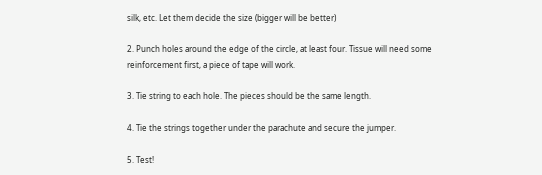silk, etc. Let them decide the size (bigger will be better)

2. Punch holes around the edge of the circle, at least four. Tissue will need some reinforcement first, a piece of tape will work.

3. Tie string to each hole. The pieces should be the same length.

4. Tie the strings together under the parachute and secure the jumper.

5. Test!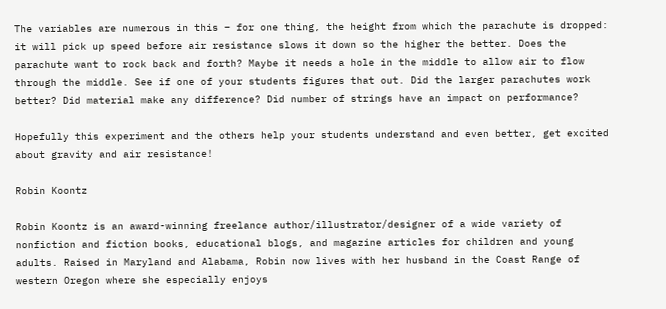The variables are numerous in this – for one thing, the height from which the parachute is dropped: it will pick up speed before air resistance slows it down so the higher the better. Does the parachute want to rock back and forth? Maybe it needs a hole in the middle to allow air to flow through the middle. See if one of your students figures that out. Did the larger parachutes work better? Did material make any difference? Did number of strings have an impact on performance?

Hopefully this experiment and the others help your students understand and even better, get excited about gravity and air resistance!

Robin Koontz

Robin Koontz is an award-winning freelance author/illustrator/designer of a wide variety of nonfiction and fiction books, educational blogs, and magazine articles for children and young adults. Raised in Maryland and Alabama, Robin now lives with her husband in the Coast Range of western Oregon where she especially enjoys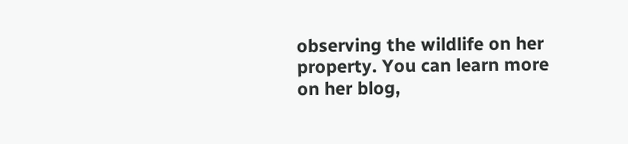observing the wildlife on her property. You can learn more on her blog,